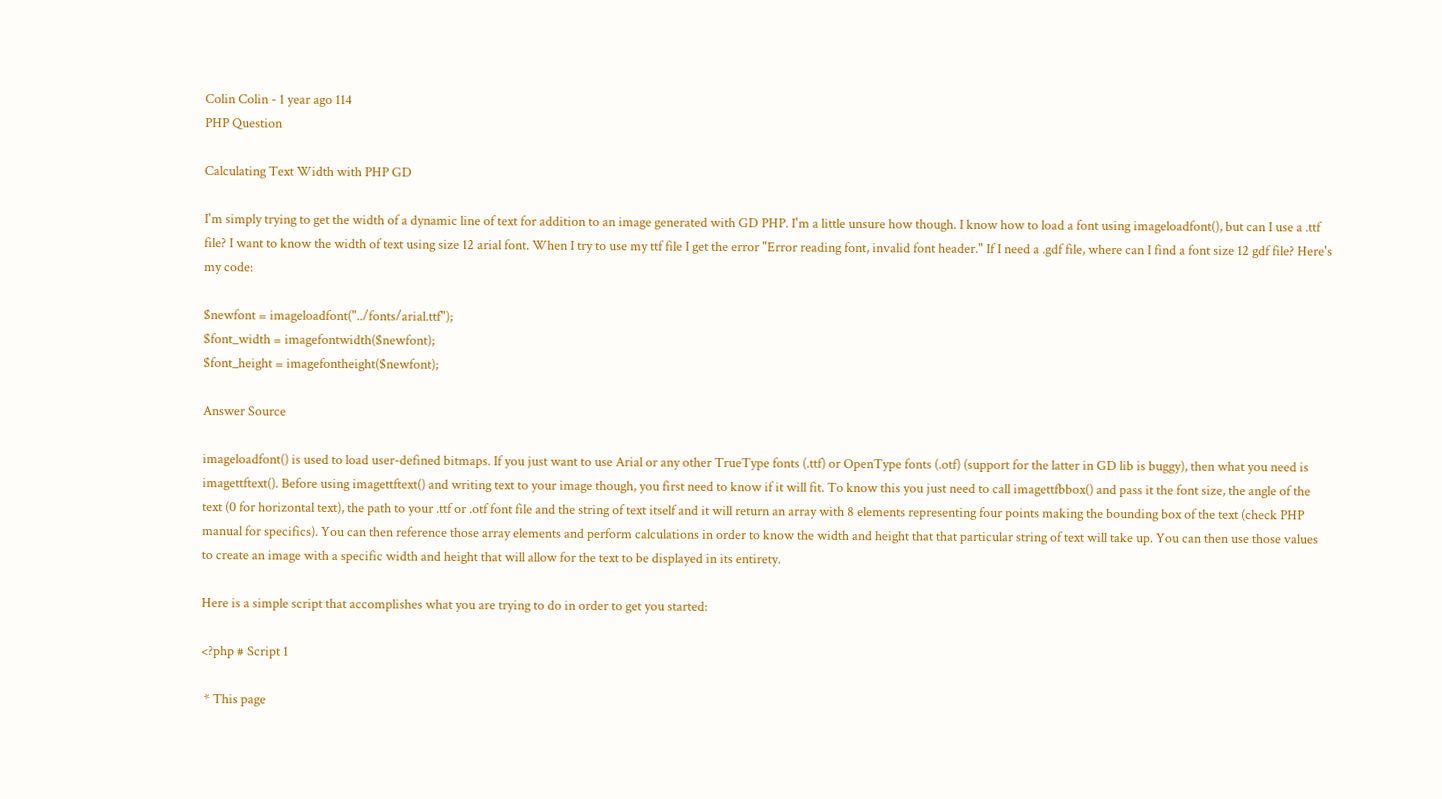Colin Colin - 1 year ago 114
PHP Question

Calculating Text Width with PHP GD

I'm simply trying to get the width of a dynamic line of text for addition to an image generated with GD PHP. I'm a little unsure how though. I know how to load a font using imageloadfont(), but can I use a .ttf file? I want to know the width of text using size 12 arial font. When I try to use my ttf file I get the error "Error reading font, invalid font header." If I need a .gdf file, where can I find a font size 12 gdf file? Here's my code:

$newfont = imageloadfont("../fonts/arial.ttf");
$font_width = imagefontwidth($newfont);
$font_height = imagefontheight($newfont);

Answer Source

imageloadfont() is used to load user-defined bitmaps. If you just want to use Arial or any other TrueType fonts (.ttf) or OpenType fonts (.otf) (support for the latter in GD lib is buggy), then what you need is imagettftext(). Before using imagettftext() and writing text to your image though, you first need to know if it will fit. To know this you just need to call imagettfbbox() and pass it the font size, the angle of the text (0 for horizontal text), the path to your .ttf or .otf font file and the string of text itself and it will return an array with 8 elements representing four points making the bounding box of the text (check PHP manual for specifics). You can then reference those array elements and perform calculations in order to know the width and height that that particular string of text will take up. You can then use those values to create an image with a specific width and height that will allow for the text to be displayed in its entirety.

Here is a simple script that accomplishes what you are trying to do in order to get you started:

<?php # Script 1

 * This page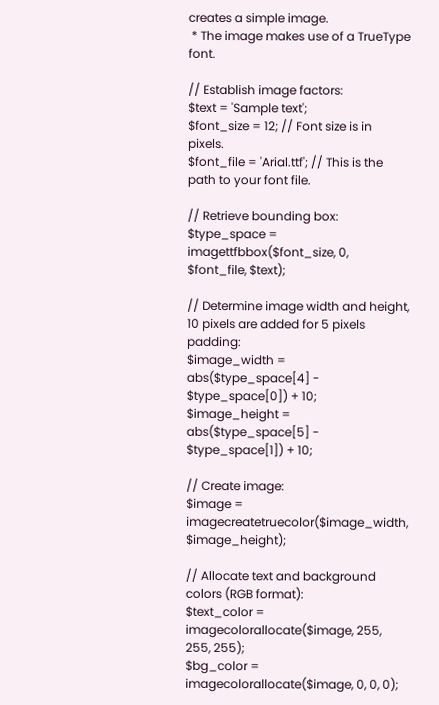creates a simple image.
 * The image makes use of a TrueType font.

// Establish image factors:
$text = 'Sample text';
$font_size = 12; // Font size is in pixels.
$font_file = 'Arial.ttf'; // This is the path to your font file.

// Retrieve bounding box:
$type_space = imagettfbbox($font_size, 0, $font_file, $text);

// Determine image width and height, 10 pixels are added for 5 pixels padding:
$image_width = abs($type_space[4] - $type_space[0]) + 10;
$image_height = abs($type_space[5] - $type_space[1]) + 10;

// Create image:
$image = imagecreatetruecolor($image_width, $image_height);

// Allocate text and background colors (RGB format):
$text_color = imagecolorallocate($image, 255, 255, 255);
$bg_color = imagecolorallocate($image, 0, 0, 0);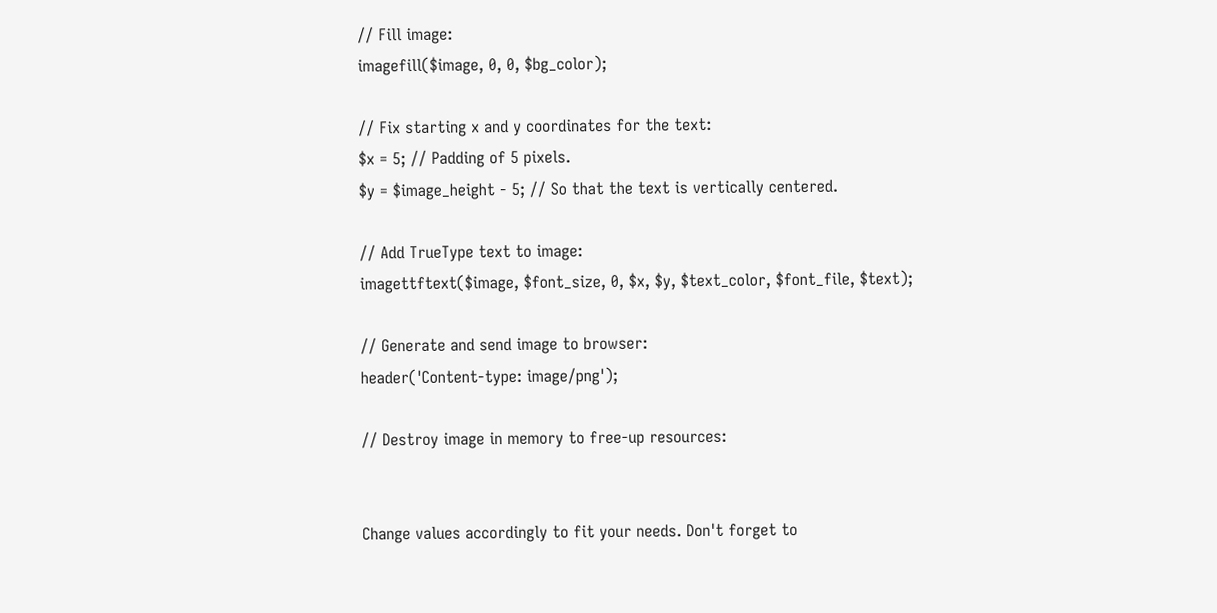// Fill image:
imagefill($image, 0, 0, $bg_color);

// Fix starting x and y coordinates for the text:
$x = 5; // Padding of 5 pixels.
$y = $image_height - 5; // So that the text is vertically centered.

// Add TrueType text to image:
imagettftext($image, $font_size, 0, $x, $y, $text_color, $font_file, $text);

// Generate and send image to browser:
header('Content-type: image/png');

// Destroy image in memory to free-up resources:


Change values accordingly to fit your needs. Don't forget to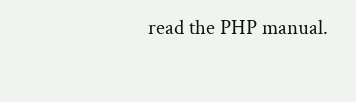read the PHP manual.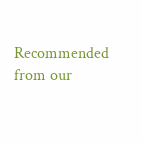Recommended from our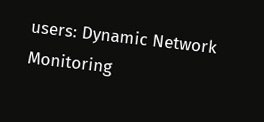users: Dynamic Network Monitoring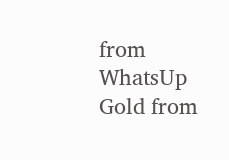from WhatsUp Gold from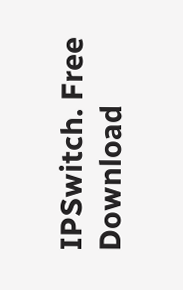IPSwitch. Free Download